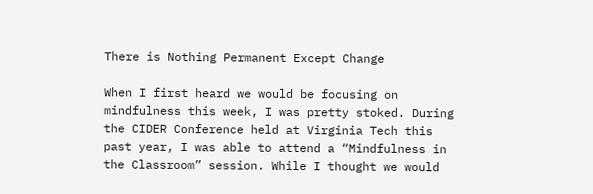There is Nothing Permanent Except Change

When I first heard we would be focusing on mindfulness this week, I was pretty stoked. During the CIDER Conference held at Virginia Tech this past year, I was able to attend a “Mindfulness in the Classroom” session. While I thought we would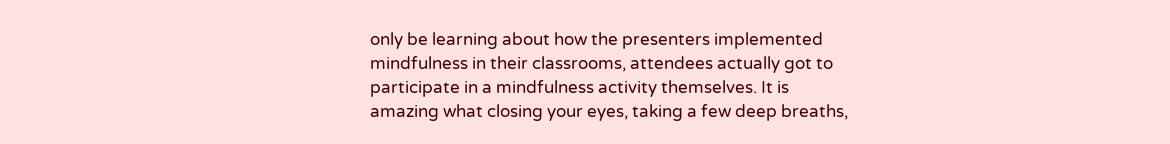only be learning about how the presenters implemented mindfulness in their classrooms, attendees actually got to participate in a mindfulness activity themselves. It is amazing what closing your eyes, taking a few deep breaths,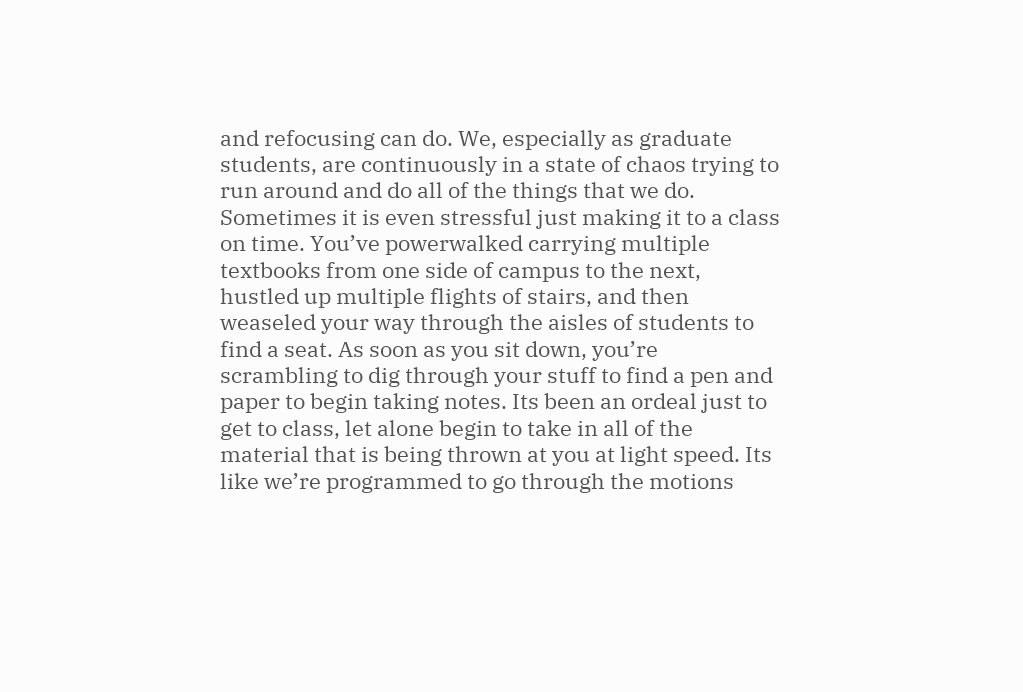and refocusing can do. We, especially as graduate students, are continuously in a state of chaos trying to run around and do all of the things that we do. Sometimes it is even stressful just making it to a class on time. You’ve powerwalked carrying multiple textbooks from one side of campus to the next, hustled up multiple flights of stairs, and then weaseled your way through the aisles of students to find a seat. As soon as you sit down, you’re scrambling to dig through your stuff to find a pen and paper to begin taking notes. Its been an ordeal just to get to class, let alone begin to take in all of the material that is being thrown at you at light speed. Its like we’re programmed to go through the motions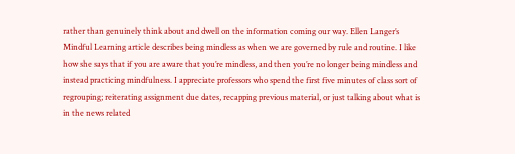rather than genuinely think about and dwell on the information coming our way. Ellen Langer’s Mindful Learning article describes being mindless as when we are governed by rule and routine. I like how she says that if you are aware that you’re mindless, and then you’re no longer being mindless and instead practicing mindfulness. I appreciate professors who spend the first five minutes of class sort of regrouping; reiterating assignment due dates, recapping previous material, or just talking about what is in the news related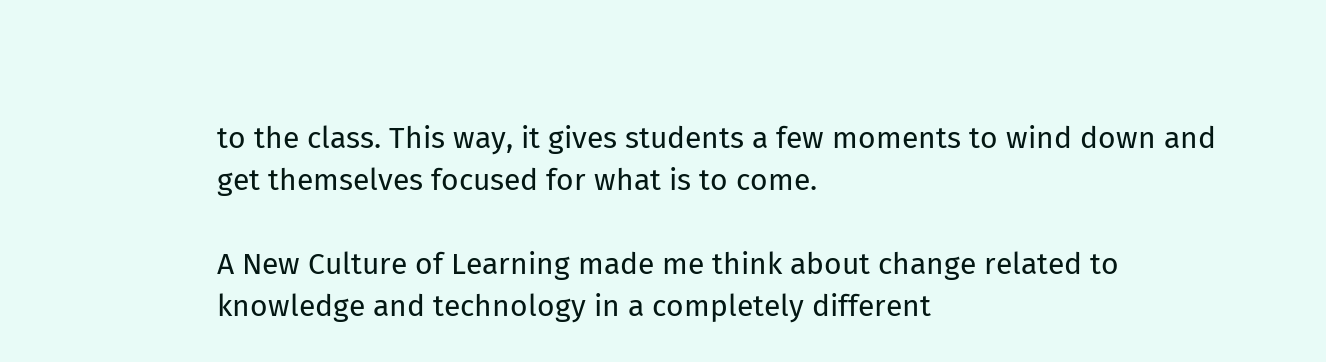to the class. This way, it gives students a few moments to wind down and get themselves focused for what is to come.

A New Culture of Learning made me think about change related to knowledge and technology in a completely different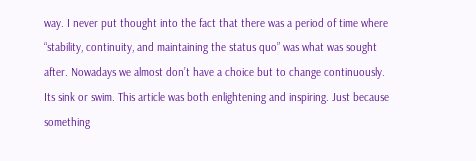way. I never put thought into the fact that there was a period of time where “stability, continuity, and maintaining the status quo” was what was sought after. Nowadays we almost don’t have a choice but to change continuously. Its sink or swim. This article was both enlightening and inspiring. Just because something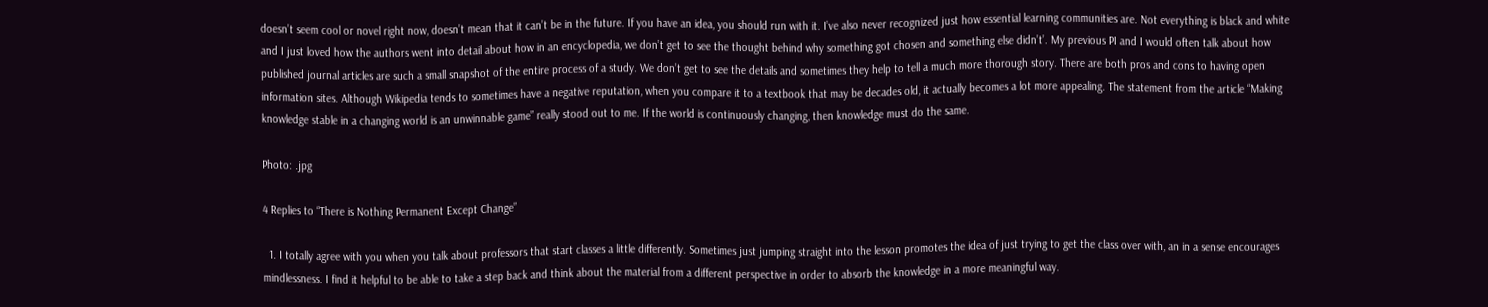doesn’t seem cool or novel right now, doesn’t mean that it can’t be in the future. If you have an idea, you should run with it. I’ve also never recognized just how essential learning communities are. Not everything is black and white and I just loved how the authors went into detail about how in an encyclopedia, we don’t get to see the thought behind why something got chosen and something else didn’t’. My previous PI and I would often talk about how published journal articles are such a small snapshot of the entire process of a study. We don’t get to see the details and sometimes they help to tell a much more thorough story. There are both pros and cons to having open information sites. Although Wikipedia tends to sometimes have a negative reputation, when you compare it to a textbook that may be decades old, it actually becomes a lot more appealing. The statement from the article “Making knowledge stable in a changing world is an unwinnable game” really stood out to me. If the world is continuously changing, then knowledge must do the same.

Photo: .jpg

4 Replies to “There is Nothing Permanent Except Change”

  1. I totally agree with you when you talk about professors that start classes a little differently. Sometimes just jumping straight into the lesson promotes the idea of just trying to get the class over with, an in a sense encourages mindlessness. I find it helpful to be able to take a step back and think about the material from a different perspective in order to absorb the knowledge in a more meaningful way.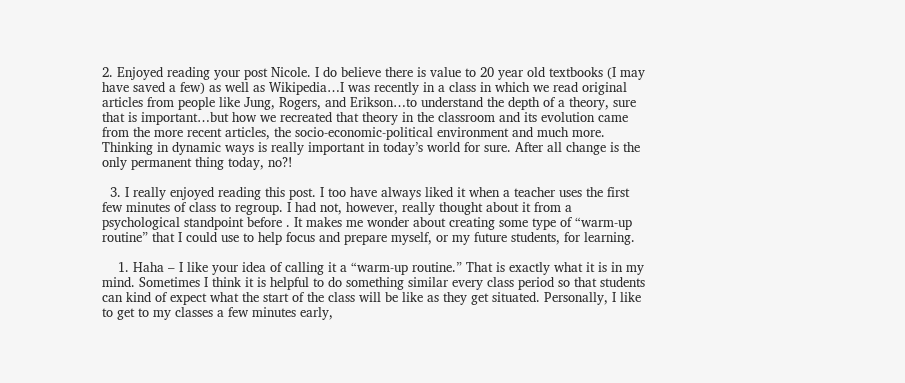2. Enjoyed reading your post Nicole. I do believe there is value to 20 year old textbooks (I may have saved a few) as well as Wikipedia…I was recently in a class in which we read original articles from people like Jung, Rogers, and Erikson…to understand the depth of a theory, sure that is important…but how we recreated that theory in the classroom and its evolution came from the more recent articles, the socio-economic-political environment and much more. Thinking in dynamic ways is really important in today’s world for sure. After all change is the only permanent thing today, no?!

  3. I really enjoyed reading this post. I too have always liked it when a teacher uses the first few minutes of class to regroup. I had not, however, really thought about it from a psychological standpoint before . It makes me wonder about creating some type of “warm-up routine” that I could use to help focus and prepare myself, or my future students, for learning.

    1. Haha – I like your idea of calling it a “warm-up routine.” That is exactly what it is in my mind. Sometimes I think it is helpful to do something similar every class period so that students can kind of expect what the start of the class will be like as they get situated. Personally, I like to get to my classes a few minutes early,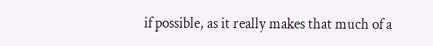if possible, as it really makes that much of a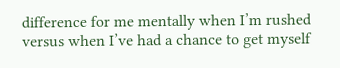difference for me mentally when I’m rushed versus when I’ve had a chance to get myself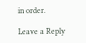in order.

Leave a Reply